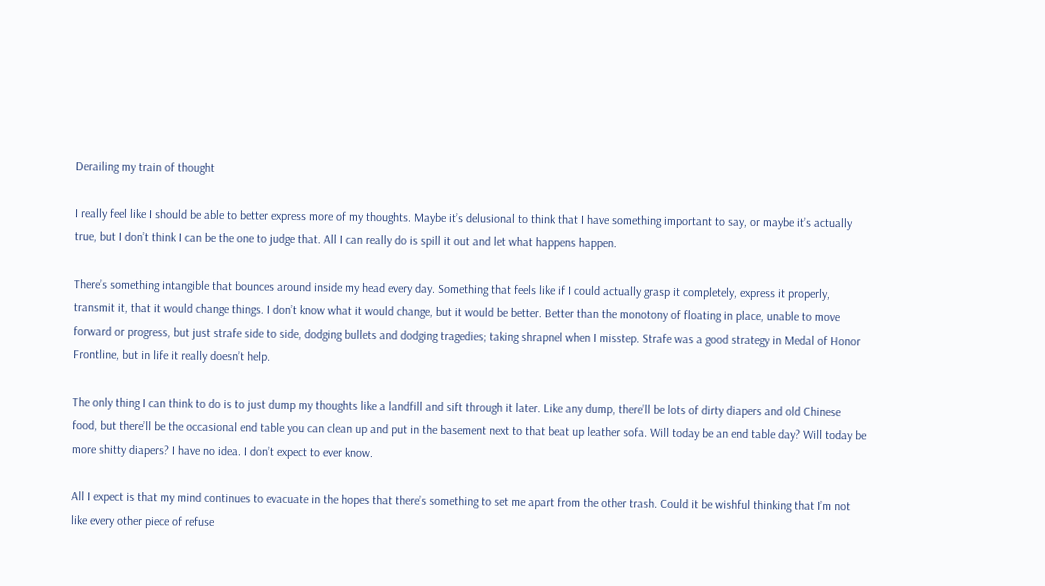Derailing my train of thought

I really feel like I should be able to better express more of my thoughts. Maybe it’s delusional to think that I have something important to say, or maybe it’s actually true, but I don’t think I can be the one to judge that. All I can really do is spill it out and let what happens happen.

There’s something intangible that bounces around inside my head every day. Something that feels like if I could actually grasp it completely, express it properly, transmit it, that it would change things. I don’t know what it would change, but it would be better. Better than the monotony of floating in place, unable to move forward or progress, but just strafe side to side, dodging bullets and dodging tragedies; taking shrapnel when I misstep. Strafe was a good strategy in Medal of Honor Frontline, but in life it really doesn’t help.

The only thing I can think to do is to just dump my thoughts like a landfill and sift through it later. Like any dump, there’ll be lots of dirty diapers and old Chinese food, but there’ll be the occasional end table you can clean up and put in the basement next to that beat up leather sofa. Will today be an end table day? Will today be more shitty diapers? I have no idea. I don’t expect to ever know.

All I expect is that my mind continues to evacuate in the hopes that there’s something to set me apart from the other trash. Could it be wishful thinking that I’m not like every other piece of refuse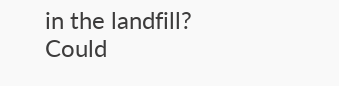in the landfill? Could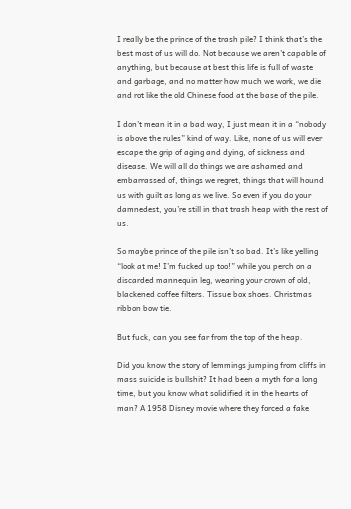I really be the prince of the trash pile? I think that’s the best most of us will do. Not because we aren’t capable of anything, but because at best this life is full of waste and garbage, and no matter how much we work, we die and rot like the old Chinese food at the base of the pile.

I don’t mean it in a bad way, I just mean it in a “nobody is above the rules” kind of way. Like, none of us will ever escape the grip of aging and dying, of sickness and disease. We will all do things we are ashamed and embarrassed of, things we regret, things that will hound us with guilt as long as we live. So even if you do your damnedest, you’re still in that trash heap with the rest of us.

So maybe prince of the pile isn’t so bad. It’s like yelling “look at me! I’m fucked up too!” while you perch on a discarded mannequin leg, wearing your crown of old, blackened coffee filters. Tissue box shoes. Christmas ribbon bow tie.

But fuck, can you see far from the top of the heap.

Did you know the story of lemmings jumping from cliffs in mass suicide is bullshit? It had been a myth for a long time, but you know what solidified it in the hearts of man? A 1958 Disney movie where they forced a fake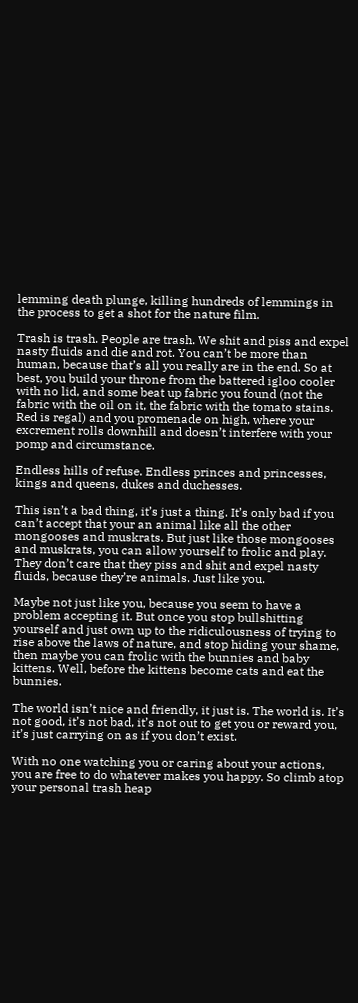lemming death plunge, killing hundreds of lemmings in the process to get a shot for the nature film.

Trash is trash. People are trash. We shit and piss and expel nasty fluids and die and rot. You can’t be more than human, because that’s all you really are in the end. So at best, you build your throne from the battered igloo cooler with no lid, and some beat up fabric you found (not the fabric with the oil on it, the fabric with the tomato stains. Red is regal) and you promenade on high, where your excrement rolls downhill and doesn’t interfere with your pomp and circumstance.

Endless hills of refuse. Endless princes and princesses, kings and queens, dukes and duchesses.

This isn’t a bad thing, it’s just a thing. It’s only bad if you can’t accept that your an animal like all the other mongooses and muskrats. But just like those mongooses and muskrats, you can allow yourself to frolic and play. They don’t care that they piss and shit and expel nasty fluids, because they’re animals. Just like you.

Maybe not just like you, because you seem to have a problem accepting it. But once you stop bullshitting yourself and just own up to the ridiculousness of trying to rise above the laws of nature, and stop hiding your shame, then maybe you can frolic with the bunnies and baby kittens. Well, before the kittens become cats and eat the bunnies.

The world isn’t nice and friendly, it just is. The world is. It’s not good, it’s not bad, it’s not out to get you or reward you, it’s just carrying on as if you don’t exist.

With no one watching you or caring about your actions, you are free to do whatever makes you happy. So climb atop your personal trash heap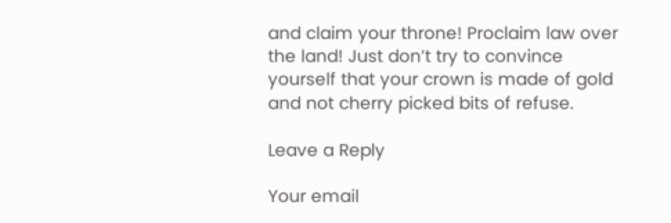and claim your throne! Proclaim law over the land! Just don’t try to convince yourself that your crown is made of gold and not cherry picked bits of refuse.

Leave a Reply

Your email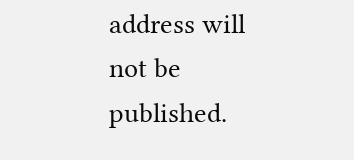address will not be published.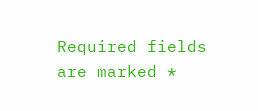Required fields are marked *